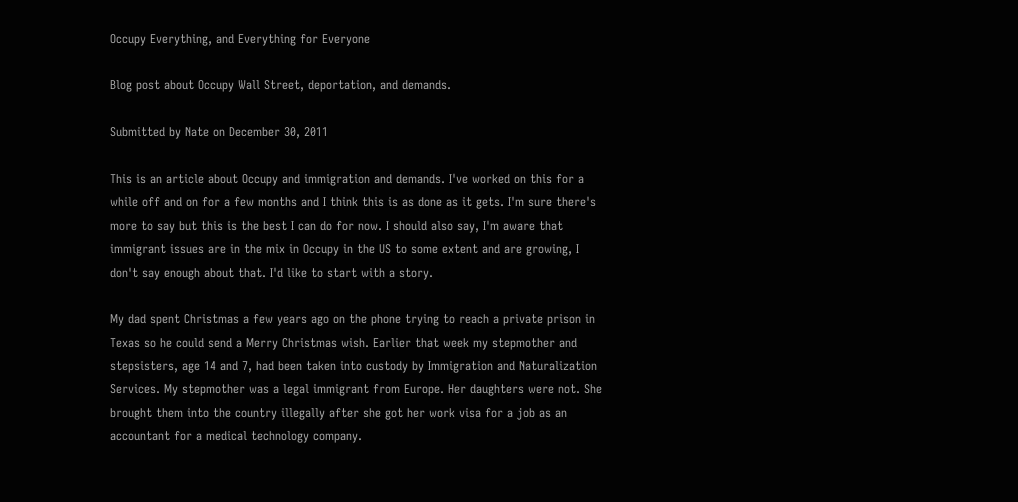Occupy Everything, and Everything for Everyone

Blog post about Occupy Wall Street, deportation, and demands.

Submitted by Nate on December 30, 2011

This is an article about Occupy and immigration and demands. I've worked on this for a while off and on for a few months and I think this is as done as it gets. I'm sure there's more to say but this is the best I can do for now. I should also say, I'm aware that immigrant issues are in the mix in Occupy in the US to some extent and are growing, I don't say enough about that. I'd like to start with a story.

My dad spent Christmas a few years ago on the phone trying to reach a private prison in Texas so he could send a Merry Christmas wish. Earlier that week my stepmother and stepsisters, age 14 and 7, had been taken into custody by Immigration and Naturalization Services. My stepmother was a legal immigrant from Europe. Her daughters were not. She brought them into the country illegally after she got her work visa for a job as an accountant for a medical technology company.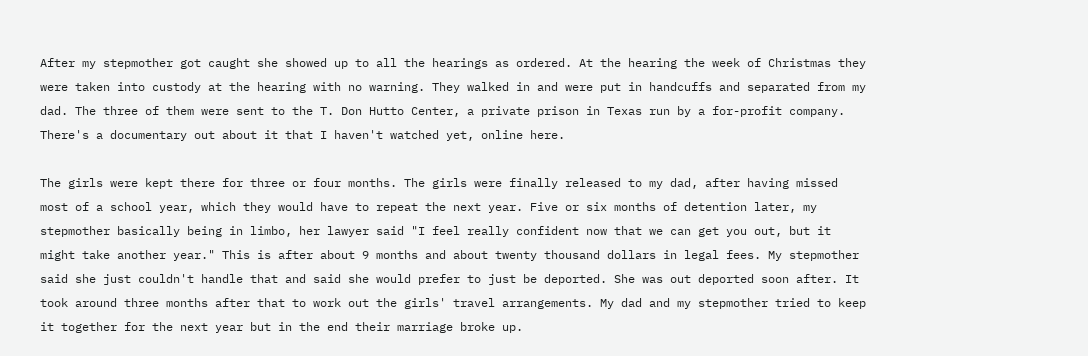After my stepmother got caught she showed up to all the hearings as ordered. At the hearing the week of Christmas they were taken into custody at the hearing with no warning. They walked in and were put in handcuffs and separated from my dad. The three of them were sent to the T. Don Hutto Center, a private prison in Texas run by a for-profit company. There's a documentary out about it that I haven't watched yet, online here.

The girls were kept there for three or four months. The girls were finally released to my dad, after having missed most of a school year, which they would have to repeat the next year. Five or six months of detention later, my stepmother basically being in limbo, her lawyer said "I feel really confident now that we can get you out, but it might take another year." This is after about 9 months and about twenty thousand dollars in legal fees. My stepmother said she just couldn't handle that and said she would prefer to just be deported. She was out deported soon after. It took around three months after that to work out the girls' travel arrangements. My dad and my stepmother tried to keep it together for the next year but in the end their marriage broke up.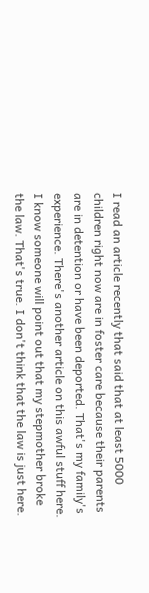I read an article recently that said that at least 5000 children right now are in foster care because their parents are in detention or have been deported. That's my family's experience. There's another article on this awful stuff here. I know someone will point out that my stepmother broke the law. That's true. I don't think that the law is just here.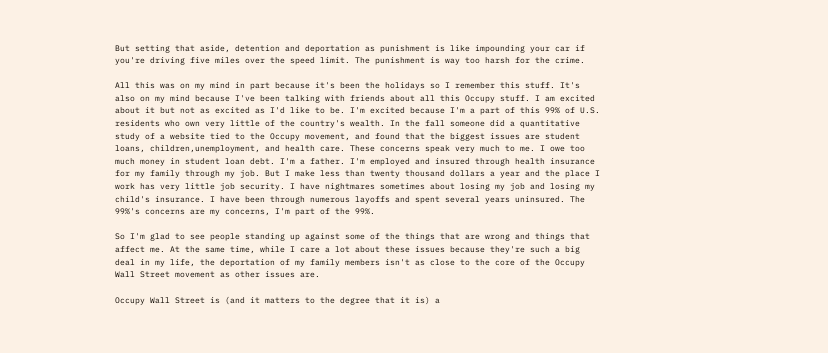But setting that aside, detention and deportation as punishment is like impounding your car if you're driving five miles over the speed limit. The punishment is way too harsh for the crime.

All this was on my mind in part because it's been the holidays so I remember this stuff. It's also on my mind because I've been talking with friends about all this Occupy stuff. I am excited about it but not as excited as I'd like to be. I'm excited because I'm a part of this 99% of U.S. residents who own very little of the country's wealth. In the fall someone did a quantitative study of a website tied to the Occupy movement, and found that the biggest issues are student loans, children,unemployment, and health care. These concerns speak very much to me. I owe too much money in student loan debt. I'm a father. I'm employed and insured through health insurance for my family through my job. But I make less than twenty thousand dollars a year and the place I work has very little job security. I have nightmares sometimes about losing my job and losing my child's insurance. I have been through numerous layoffs and spent several years uninsured. The 99%'s concerns are my concerns, I'm part of the 99%.

So I'm glad to see people standing up against some of the things that are wrong and things that affect me. At the same time, while I care a lot about these issues because they're such a big deal in my life, the deportation of my family members isn't as close to the core of the Occupy Wall Street movement as other issues are.

Occupy Wall Street is (and it matters to the degree that it is) a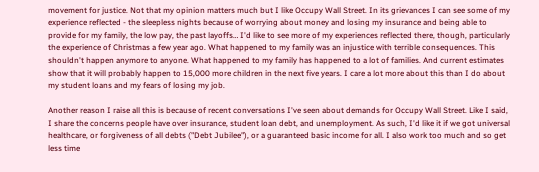movement for justice. Not that my opinion matters much but I like Occupy Wall Street. In its grievances I can see some of my experience reflected - the sleepless nights because of worrying about money and losing my insurance and being able to provide for my family, the low pay, the past layoffs… I'd like to see more of my experiences reflected there, though, particularly the experience of Christmas a few year ago. What happened to my family was an injustice with terrible consequences. This shouldn't happen anymore to anyone. What happened to my family has happened to a lot of families. And current estimates show that it will probably happen to 15,000 more children in the next five years. I care a lot more about this than I do about my student loans and my fears of losing my job.

Another reason I raise all this is because of recent conversations I've seen about demands for Occupy Wall Street. Like I said, I share the concerns people have over insurance, student loan debt, and unemployment. As such, I'd like it if we got universal healthcare, or forgiveness of all debts ("Debt Jubilee"), or a guaranteed basic income for all. I also work too much and so get less time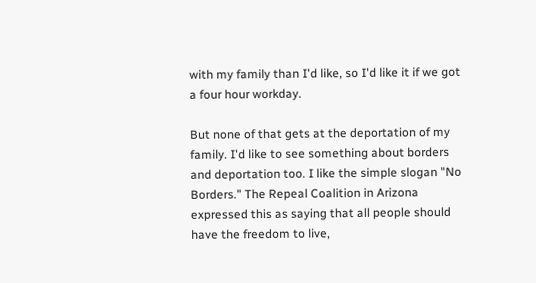with my family than I'd like, so I'd like it if we got a four hour workday.

But none of that gets at the deportation of my family. I'd like to see something about borders and deportation too. I like the simple slogan "No Borders." The Repeal Coalition in Arizona expressed this as saying that all people should have the freedom to live,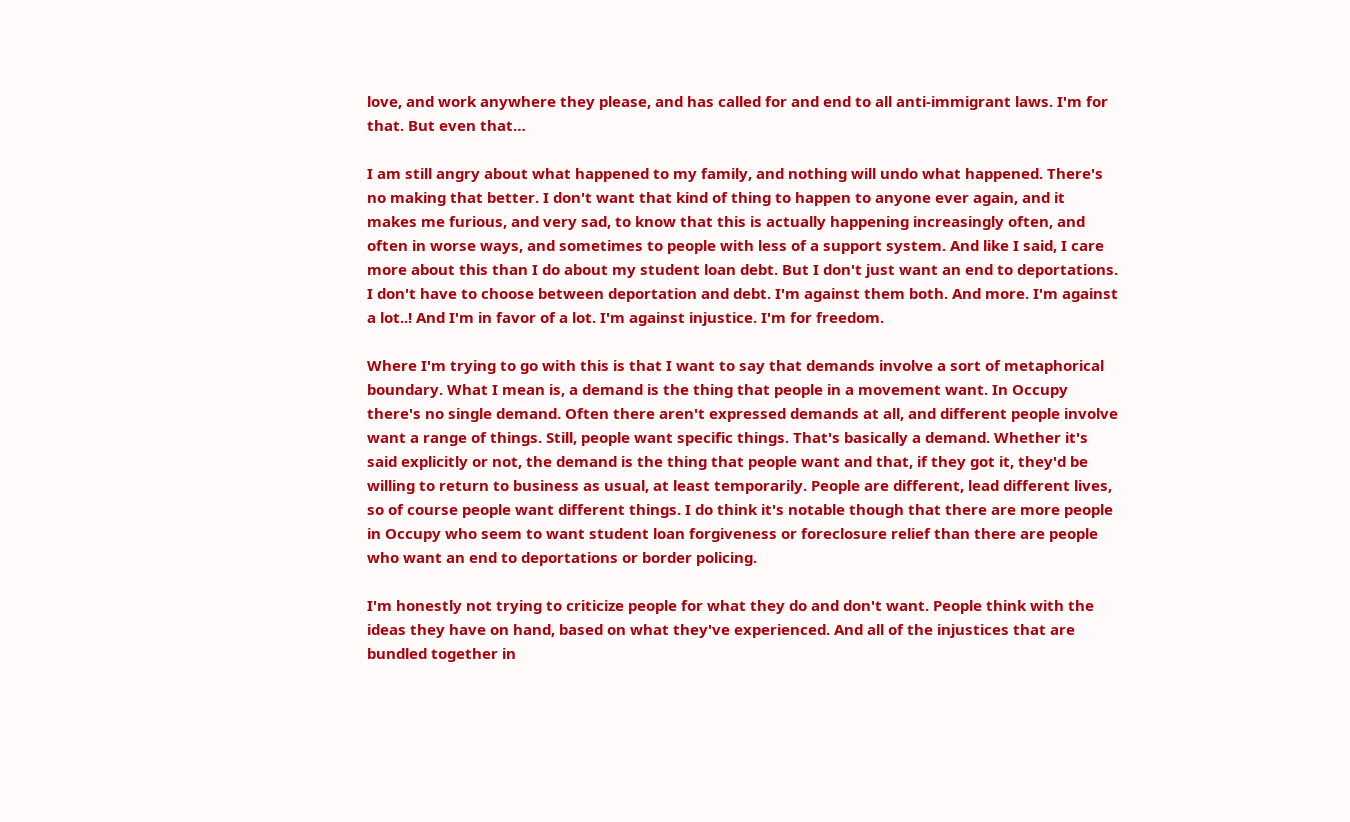love, and work anywhere they please, and has called for and end to all anti-immigrant laws. I'm for that. But even that…

I am still angry about what happened to my family, and nothing will undo what happened. There's no making that better. I don't want that kind of thing to happen to anyone ever again, and it makes me furious, and very sad, to know that this is actually happening increasingly often, and often in worse ways, and sometimes to people with less of a support system. And like I said, I care more about this than I do about my student loan debt. But I don't just want an end to deportations. I don't have to choose between deportation and debt. I'm against them both. And more. I'm against a lot..! And I'm in favor of a lot. I'm against injustice. I'm for freedom.

Where I'm trying to go with this is that I want to say that demands involve a sort of metaphorical boundary. What I mean is, a demand is the thing that people in a movement want. In Occupy there's no single demand. Often there aren't expressed demands at all, and different people involve want a range of things. Still, people want specific things. That's basically a demand. Whether it's said explicitly or not, the demand is the thing that people want and that, if they got it, they'd be willing to return to business as usual, at least temporarily. People are different, lead different lives, so of course people want different things. I do think it's notable though that there are more people in Occupy who seem to want student loan forgiveness or foreclosure relief than there are people who want an end to deportations or border policing.

I'm honestly not trying to criticize people for what they do and don't want. People think with the ideas they have on hand, based on what they've experienced. And all of the injustices that are bundled together in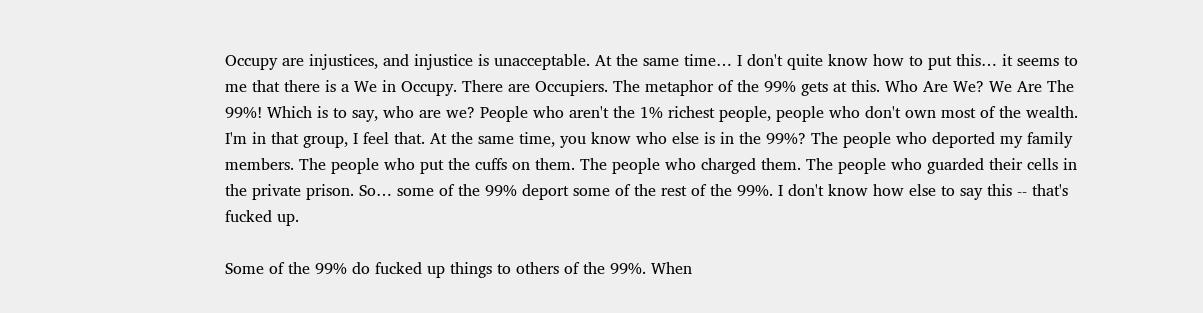Occupy are injustices, and injustice is unacceptable. At the same time… I don't quite know how to put this… it seems to me that there is a We in Occupy. There are Occupiers. The metaphor of the 99% gets at this. Who Are We? We Are The 99%! Which is to say, who are we? People who aren't the 1% richest people, people who don't own most of the wealth. I'm in that group, I feel that. At the same time, you know who else is in the 99%? The people who deported my family members. The people who put the cuffs on them. The people who charged them. The people who guarded their cells in the private prison. So… some of the 99% deport some of the rest of the 99%. I don't know how else to say this -- that's fucked up.

Some of the 99% do fucked up things to others of the 99%. When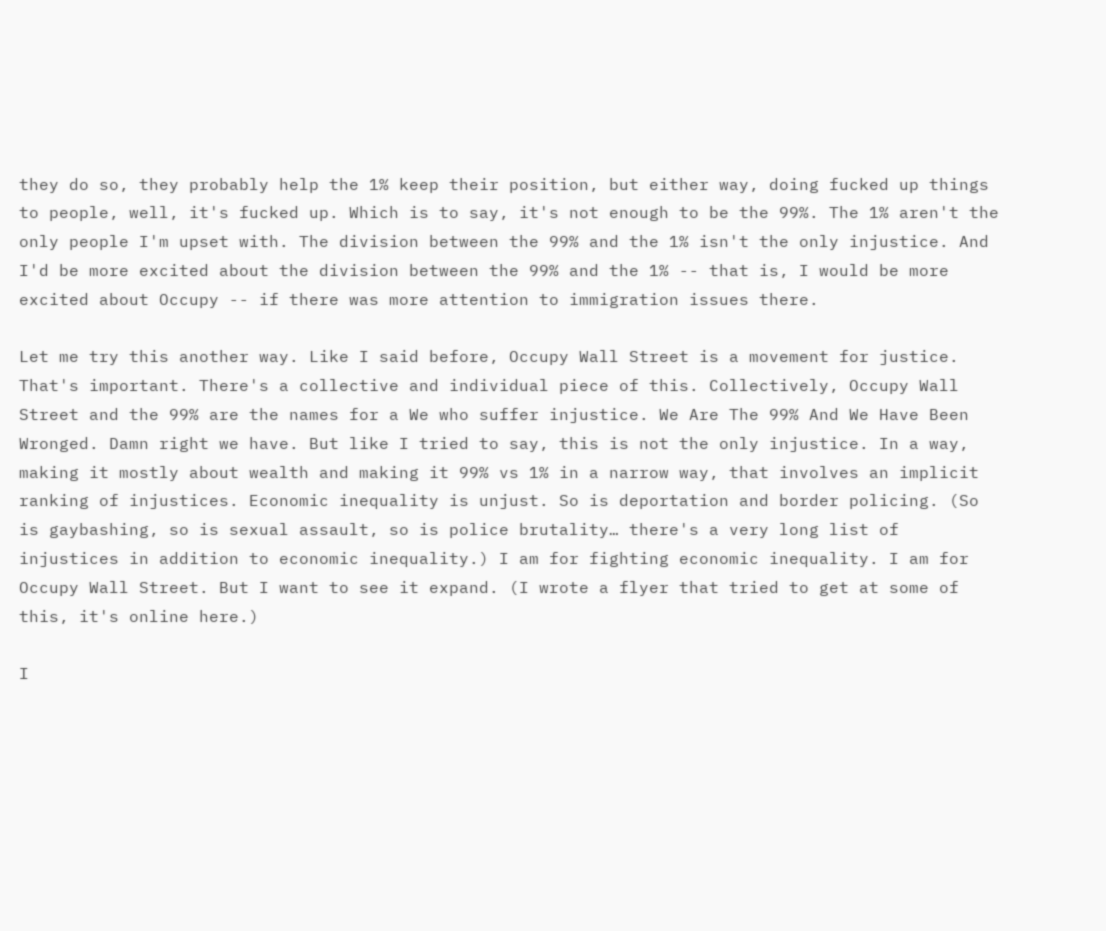they do so, they probably help the 1% keep their position, but either way, doing fucked up things to people, well, it's fucked up. Which is to say, it's not enough to be the 99%. The 1% aren't the only people I'm upset with. The division between the 99% and the 1% isn't the only injustice. And I'd be more excited about the division between the 99% and the 1% -- that is, I would be more excited about Occupy -- if there was more attention to immigration issues there.

Let me try this another way. Like I said before, Occupy Wall Street is a movement for justice. That's important. There's a collective and individual piece of this. Collectively, Occupy Wall Street and the 99% are the names for a We who suffer injustice. We Are The 99% And We Have Been Wronged. Damn right we have. But like I tried to say, this is not the only injustice. In a way, making it mostly about wealth and making it 99% vs 1% in a narrow way, that involves an implicit ranking of injustices. Economic inequality is unjust. So is deportation and border policing. (So is gaybashing, so is sexual assault, so is police brutality… there's a very long list of injustices in addition to economic inequality.) I am for fighting economic inequality. I am for Occupy Wall Street. But I want to see it expand. (I wrote a flyer that tried to get at some of this, it's online here.)

I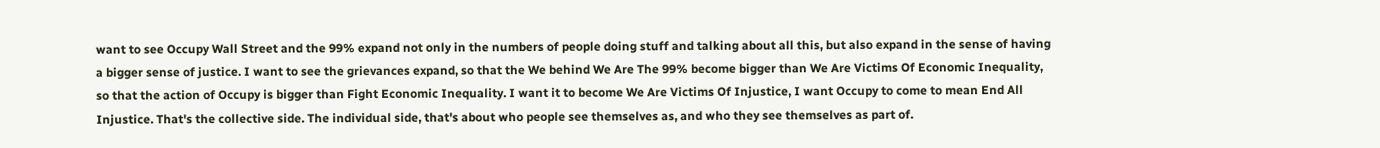want to see Occupy Wall Street and the 99% expand not only in the numbers of people doing stuff and talking about all this, but also expand in the sense of having a bigger sense of justice. I want to see the grievances expand, so that the We behind We Are The 99% become bigger than We Are Victims Of Economic Inequality, so that the action of Occupy is bigger than Fight Economic Inequality. I want it to become We Are Victims Of Injustice, I want Occupy to come to mean End All Injustice. That's the collective side. The individual side, that's about who people see themselves as, and who they see themselves as part of.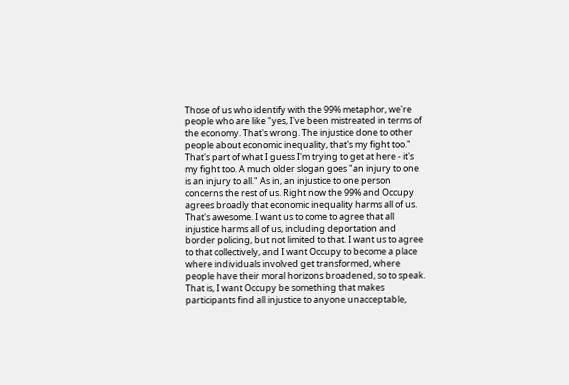Those of us who identify with the 99% metaphor, we're people who are like "yes, I've been mistreated in terms of the economy. That's wrong. The injustice done to other people about economic inequality, that's my fight too." That's part of what I guess I'm trying to get at here - it's my fight too. A much older slogan goes "an injury to one is an injury to all." As in, an injustice to one person concerns the rest of us. Right now the 99% and Occupy agrees broadly that economic inequality harms all of us. That's awesome. I want us to come to agree that all injustice harms all of us, including deportation and border policing, but not limited to that. I want us to agree to that collectively, and I want Occupy to become a place where individuals involved get transformed, where people have their moral horizons broadened, so to speak. That is, I want Occupy be something that makes participants find all injustice to anyone unacceptable,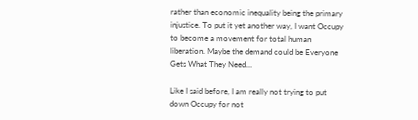rather than economic inequality being the primary injustice. To put it yet another way, I want Occupy to become a movement for total human liberation. Maybe the demand could be Everyone Gets What They Need…

Like I said before, I am really not trying to put down Occupy for not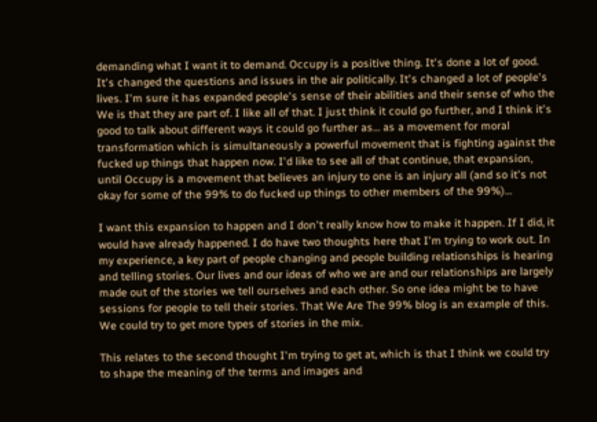demanding what I want it to demand. Occupy is a positive thing. It's done a lot of good. It's changed the questions and issues in the air politically. It's changed a lot of people's lives. I'm sure it has expanded people's sense of their abilities and their sense of who the We is that they are part of. I like all of that. I just think it could go further, and I think it's good to talk about different ways it could go further as… as a movement for moral transformation which is simultaneously a powerful movement that is fighting against the fucked up things that happen now. I'd like to see all of that continue, that expansion, until Occupy is a movement that believes an injury to one is an injury all (and so it's not okay for some of the 99% to do fucked up things to other members of the 99%)…

I want this expansion to happen and I don't really know how to make it happen. If I did, it would have already happened. I do have two thoughts here that I'm trying to work out. In my experience, a key part of people changing and people building relationships is hearing and telling stories. Our lives and our ideas of who we are and our relationships are largely made out of the stories we tell ourselves and each other. So one idea might be to have sessions for people to tell their stories. That We Are The 99% blog is an example of this. We could try to get more types of stories in the mix.

This relates to the second thought I'm trying to get at, which is that I think we could try to shape the meaning of the terms and images and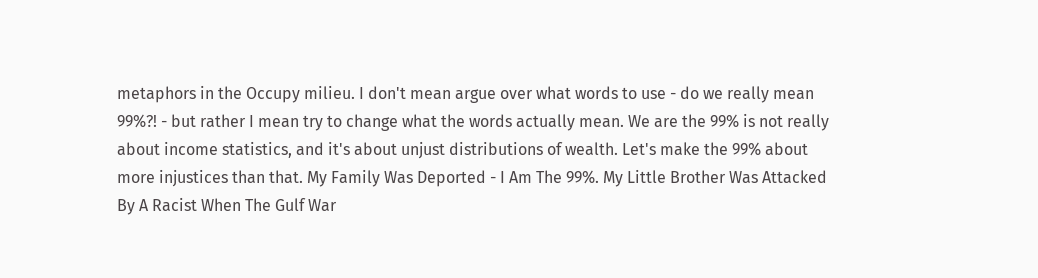metaphors in the Occupy milieu. I don't mean argue over what words to use - do we really mean 99%?! - but rather I mean try to change what the words actually mean. We are the 99% is not really about income statistics, and it's about unjust distributions of wealth. Let's make the 99% about more injustices than that. My Family Was Deported - I Am The 99%. My Little Brother Was Attacked By A Racist When The Gulf War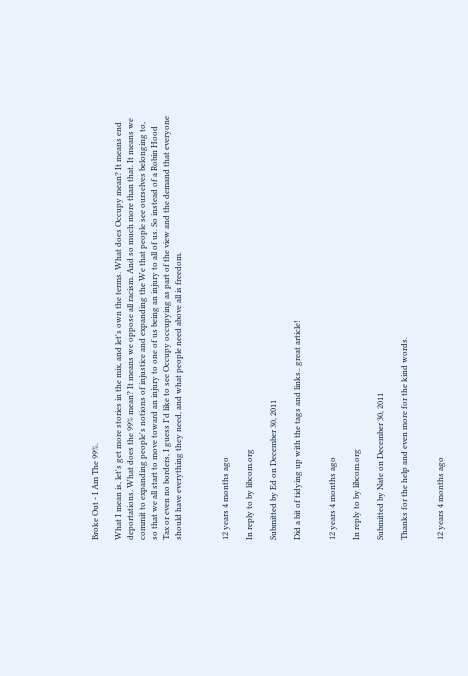Broke Out - I Am The 99%.

What I mean is, let's get more stories in the mix, and let's own the terms. What does Occupy mean? It means end deportations. What does the 99% mean? It means we oppose all racism. And so much more than that. It means we commit to expanding people's notions of injustice and expanding the We that people see ourselves belonging to, so that we all start to move toward an injury to one of us being an injury to all of us. So instead of a Robin Hood Tax or even no borders, I guess I'd like to see Occupy occupying as part of the view and the demand that everyone should have everything they need, and what people need above all is freedom.



12 years 4 months ago

In reply to by libcom.org

Submitted by Ed on December 30, 2011

Did a bit of tidying up with the tags and links.. great article!


12 years 4 months ago

In reply to by libcom.org

Submitted by Nate on December 30, 2011

Thanks for the help and even more for the kind words.


12 years 4 months ago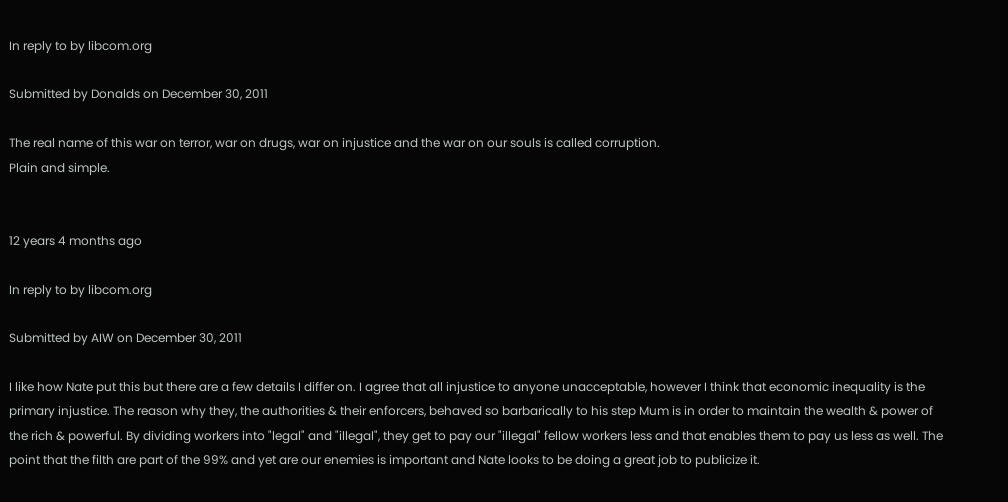In reply to by libcom.org

Submitted by Donalds on December 30, 2011

The real name of this war on terror, war on drugs, war on injustice and the war on our souls is called corruption.
Plain and simple.


12 years 4 months ago

In reply to by libcom.org

Submitted by AIW on December 30, 2011

I like how Nate put this but there are a few details I differ on. I agree that all injustice to anyone unacceptable, however I think that economic inequality is the primary injustice. The reason why they, the authorities & their enforcers, behaved so barbarically to his step Mum is in order to maintain the wealth & power of the rich & powerful. By dividing workers into "legal" and "illegal", they get to pay our "illegal" fellow workers less and that enables them to pay us less as well. The point that the filth are part of the 99% and yet are our enemies is important and Nate looks to be doing a great job to publicize it.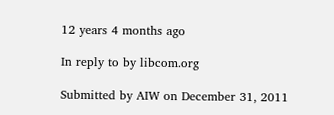12 years 4 months ago

In reply to by libcom.org

Submitted by AIW on December 31, 2011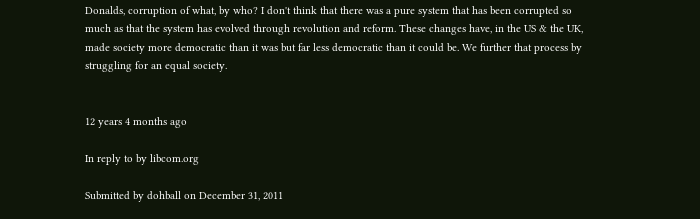Donalds, corruption of what, by who? I don't think that there was a pure system that has been corrupted so much as that the system has evolved through revolution and reform. These changes have, in the US & the UK, made society more democratic than it was but far less democratic than it could be. We further that process by struggling for an equal society.


12 years 4 months ago

In reply to by libcom.org

Submitted by dohball on December 31, 2011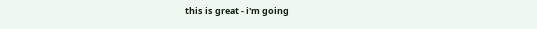this is great - i'm going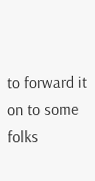to forward it on to some folks